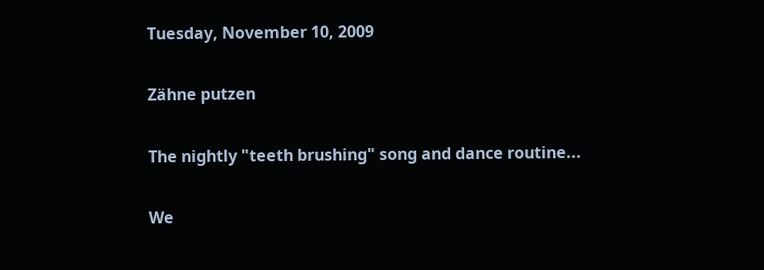Tuesday, November 10, 2009

Zähne putzen

The nightly "teeth brushing" song and dance routine...

We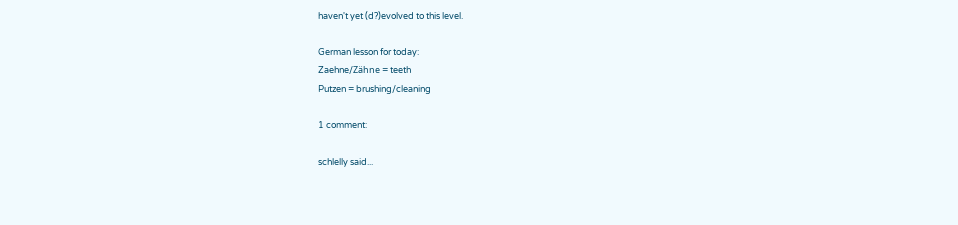haven't yet (d?)evolved to this level.

German lesson for today:
Zaehne/Zähne = teeth
Putzen = brushing/cleaning

1 comment:

schlelly said...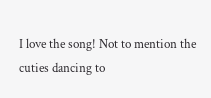I love the song! Not to mention the cuties dancing to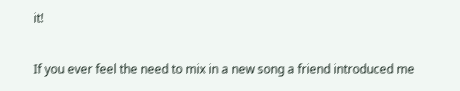it!

If you ever feel the need to mix in a new song a friend introduced me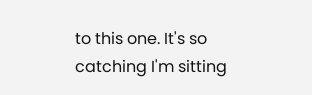to this one. It's so catching I'm sitting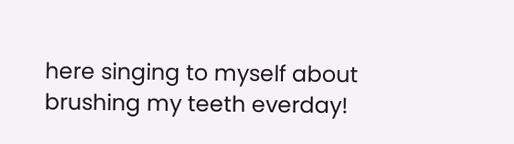here singing to myself about brushing my teeth everday!